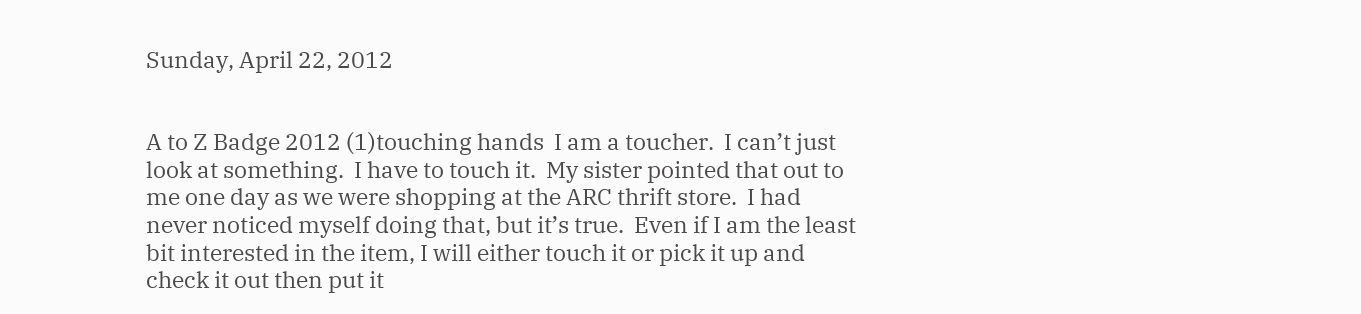Sunday, April 22, 2012


A to Z Badge 2012 (1)touching hands  I am a toucher.  I can’t just look at something.  I have to touch it.  My sister pointed that out to me one day as we were shopping at the ARC thrift store.  I had never noticed myself doing that, but it’s true.  Even if I am the least bit interested in the item, I will either touch it or pick it up and check it out then put it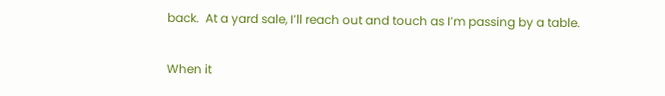back.  At a yard sale, I’ll reach out and touch as I’m passing by a table.

When it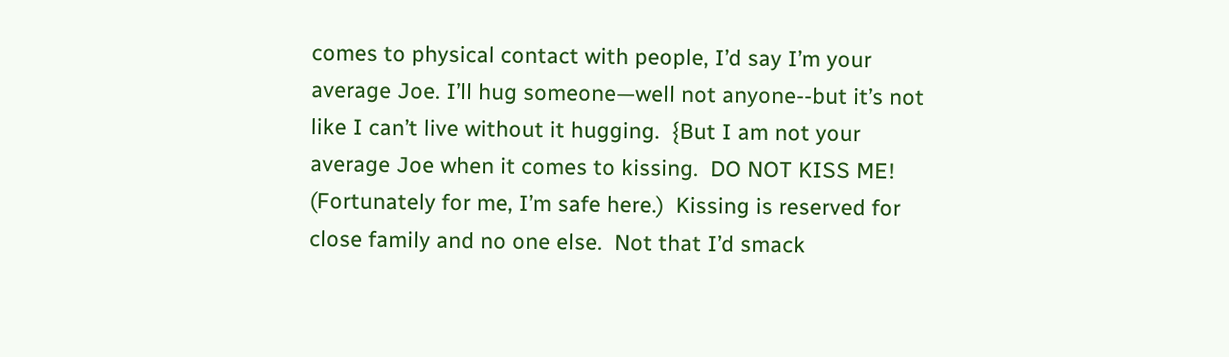comes to physical contact with people, I’d say I’m your average Joe. I’ll hug someone—well not anyone--but it’s not like I can’t live without it hugging.  {But I am not your average Joe when it comes to kissing.  DO NOT KISS ME!  (Fortunately for me, I’m safe here.)  Kissing is reserved for close family and no one else.  Not that I’d smack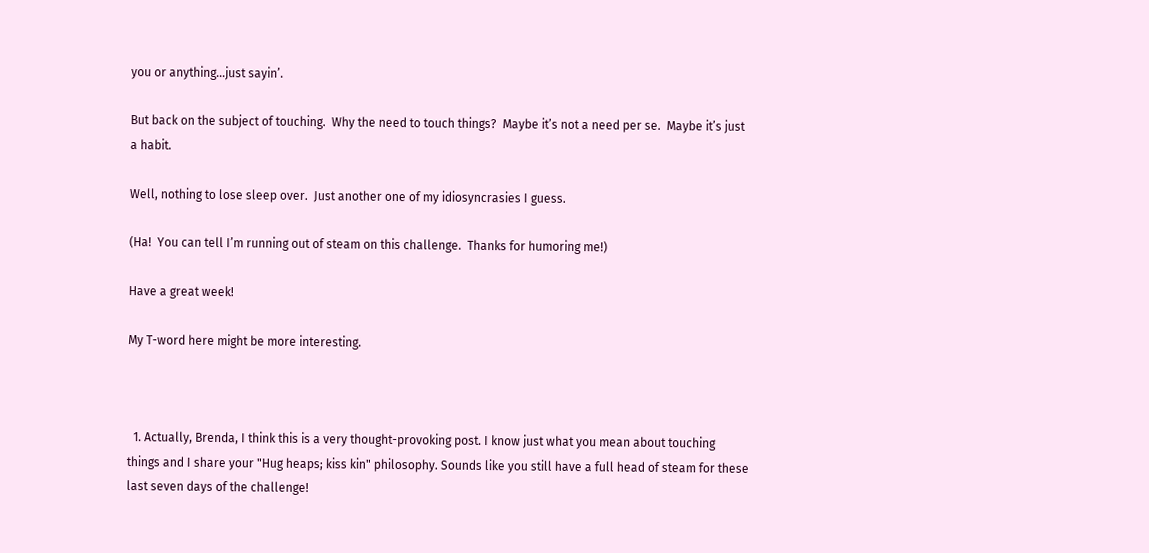you or anything…just sayin’.

But back on the subject of touching.  Why the need to touch things?  Maybe it’s not a need per se.  Maybe it’s just a habit.

Well, nothing to lose sleep over.  Just another one of my idiosyncrasies I guess.

(Ha!  You can tell I’m running out of steam on this challenge.  Thanks for humoring me!)

Have a great week!

My T-word here might be more interesting.



  1. Actually, Brenda, I think this is a very thought-provoking post. I know just what you mean about touching things and I share your "Hug heaps; kiss kin" philosophy. Sounds like you still have a full head of steam for these last seven days of the challenge!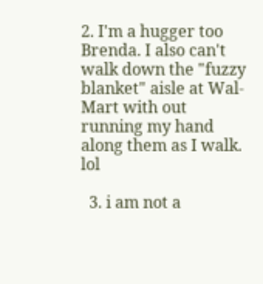2. I'm a hugger too Brenda. I also can't walk down the "fuzzy blanket" aisle at Wal-Mart with out running my hand along them as I walk. lol

  3. i am not a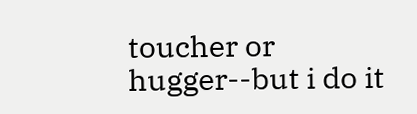toucher or hugger--but i do it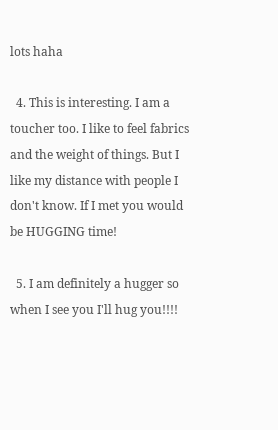lots haha

  4. This is interesting. I am a toucher too. I like to feel fabrics and the weight of things. But I like my distance with people I don't know. If I met you would be HUGGING time!

  5. I am definitely a hugger so when I see you I'll hug you!!!!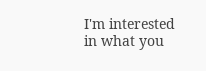I'm interested in what you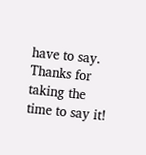have to say. Thanks for taking the time to say it!